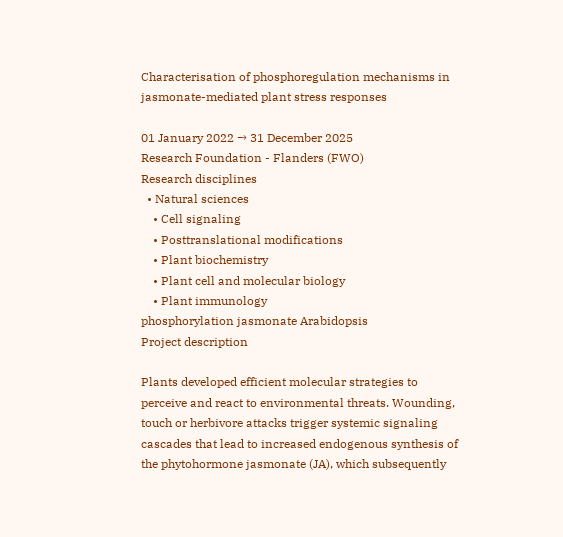Characterisation of phosphoregulation mechanisms in jasmonate-mediated plant stress responses

01 January 2022 → 31 December 2025
Research Foundation - Flanders (FWO)
Research disciplines
  • Natural sciences
    • Cell signaling
    • Posttranslational modifications
    • Plant biochemistry
    • Plant cell and molecular biology
    • Plant immunology
phosphorylation jasmonate Arabidopsis
Project description

Plants developed efficient molecular strategies to perceive and react to environmental threats. Wounding, touch or herbivore attacks trigger systemic signaling cascades that lead to increased endogenous synthesis of the phytohormone jasmonate (JA), which subsequently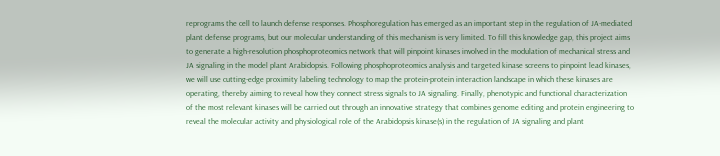reprograms the cell to launch defense responses. Phosphoregulation has emerged as an important step in the regulation of JA-mediated plant defense programs, but our molecular understanding of this mechanism is very limited. To fill this knowledge gap, this project aims to generate a high-resolution phosphoproteomics network that will pinpoint kinases involved in the modulation of mechanical stress and JA signaling in the model plant Arabidopsis. Following phosphoproteomics analysis and targeted kinase screens to pinpoint lead kinases, we will use cutting-edge proximity labeling technology to map the protein-protein interaction landscape in which these kinases are operating, thereby aiming to reveal how they connect stress signals to JA signaling. Finally, phenotypic and functional characterization of the most relevant kinases will be carried out through an innovative strategy that combines genome editing and protein engineering to reveal the molecular activity and physiological role of the Arabidopsis kinase(s) in the regulation of JA signaling and plant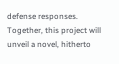defense responses. Together, this project will unveil a novel, hitherto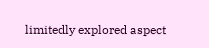limitedly explored aspect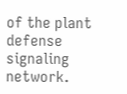of the plant defense signaling network.